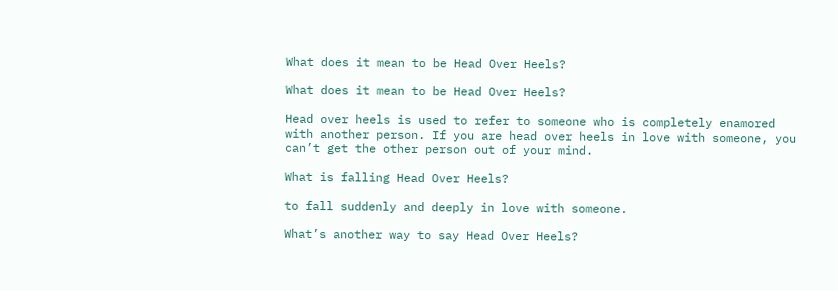What does it mean to be Head Over Heels?

What does it mean to be Head Over Heels?

Head over heels is used to refer to someone who is completely enamored with another person. If you are head over heels in love with someone, you can’t get the other person out of your mind.

What is falling Head Over Heels?

to fall suddenly and deeply in love with someone.

What’s another way to say Head Over Heels?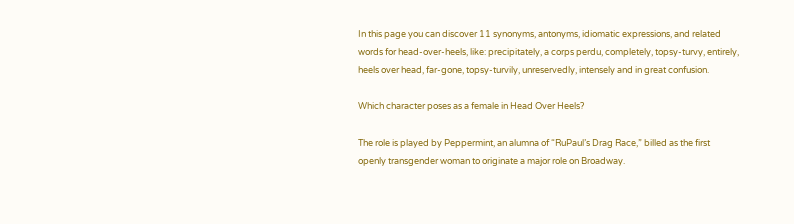In this page you can discover 11 synonyms, antonyms, idiomatic expressions, and related words for head-over-heels, like: precipitately, a corps perdu, completely, topsy-turvy, entirely, heels over head, far-gone, topsy-turvily, unreservedly, intensely and in great confusion.

Which character poses as a female in Head Over Heels?

The role is played by Peppermint, an alumna of “RuPaul’s Drag Race,” billed as the first openly transgender woman to originate a major role on Broadway.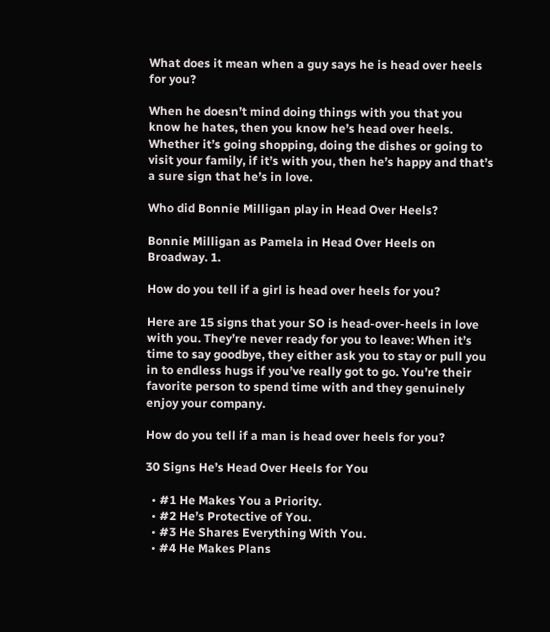What does it mean when a guy says he is head over heels for you?

When he doesn’t mind doing things with you that you know he hates, then you know he’s head over heels. Whether it’s going shopping, doing the dishes or going to visit your family, if it’s with you, then he’s happy and that’s a sure sign that he’s in love.

Who did Bonnie Milligan play in Head Over Heels?

Bonnie Milligan as Pamela in Head Over Heels on Broadway. 1.

How do you tell if a girl is head over heels for you?

Here are 15 signs that your SO is head-over-heels in love with you. They’re never ready for you to leave: When it’s time to say goodbye, they either ask you to stay or pull you in to endless hugs if you’ve really got to go. You’re their favorite person to spend time with and they genuinely enjoy your company.

How do you tell if a man is head over heels for you?

30 Signs He’s Head Over Heels for You

  • #1 He Makes You a Priority.
  • #2 He’s Protective of You.
  • #3 He Shares Everything With You.
  • #4 He Makes Plans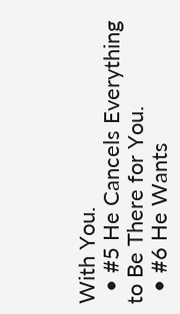With You.
  • #5 He Cancels Everything to Be There for You.
  • #6 He Wants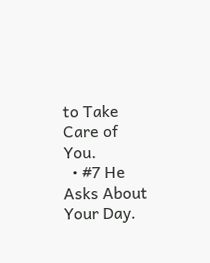to Take Care of You.
  • #7 He Asks About Your Day.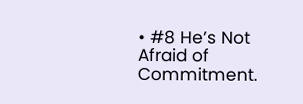• #8 He’s Not Afraid of Commitment.